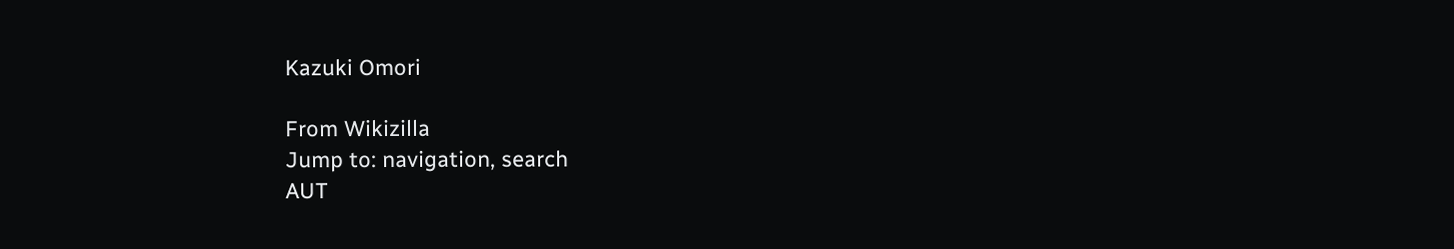Kazuki Omori

From Wikizilla
Jump to: navigation, search
AUT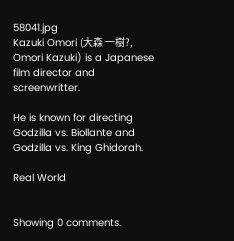58041.jpg
Kazuki Omori (大森 一樹?, Omori Kazuki) is a Japanese film director and screenwritter.

He is known for directing Godzilla vs. Biollante and Godzilla vs. King Ghidorah.

Real World


Showing 0 comments.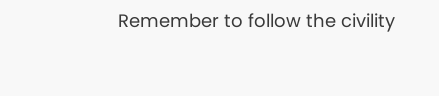Remember to follow the civility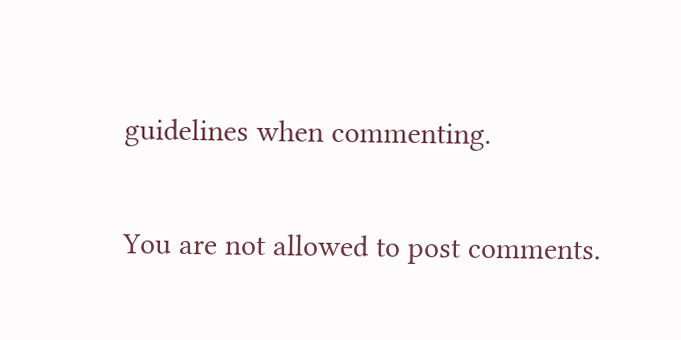guidelines when commenting.

You are not allowed to post comments.